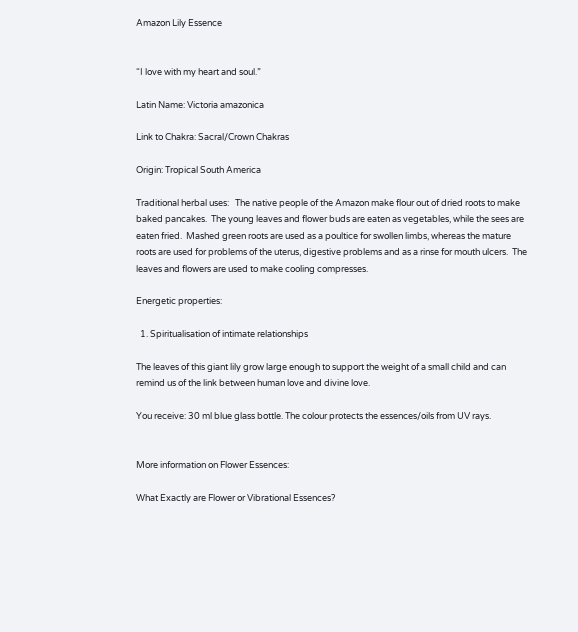Amazon Lily Essence


“I love with my heart and soul.”

Latin Name: Victoria amazonica

Link to Chakra: Sacral/Crown Chakras

Origin: Tropical South America

Traditional herbal uses:   The native people of the Amazon make flour out of dried roots to make baked pancakes.  The young leaves and flower buds are eaten as vegetables, while the sees are eaten fried.  Mashed green roots are used as a poultice for swollen limbs, whereas the mature roots are used for problems of the uterus, digestive problems and as a rinse for mouth ulcers.  The leaves and flowers are used to make cooling compresses.

Energetic properties:

  1. Spiritualisation of intimate relationships

The leaves of this giant lily grow large enough to support the weight of a small child and can remind us of the link between human love and divine love.

You receive: 30 ml blue glass bottle. The colour protects the essences/oils from UV rays.


More information on Flower Essences:

What Exactly are Flower or Vibrational Essences?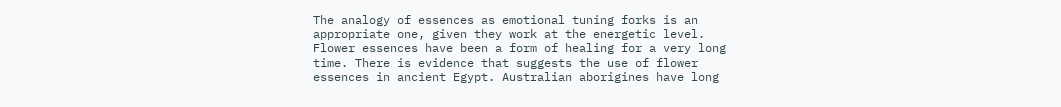The analogy of essences as emotional tuning forks is an appropriate one, given they work at the energetic level.   Flower essences have been a form of healing for a very long time. There is evidence that suggests the use of flower essences in ancient Egypt. Australian aborigines have long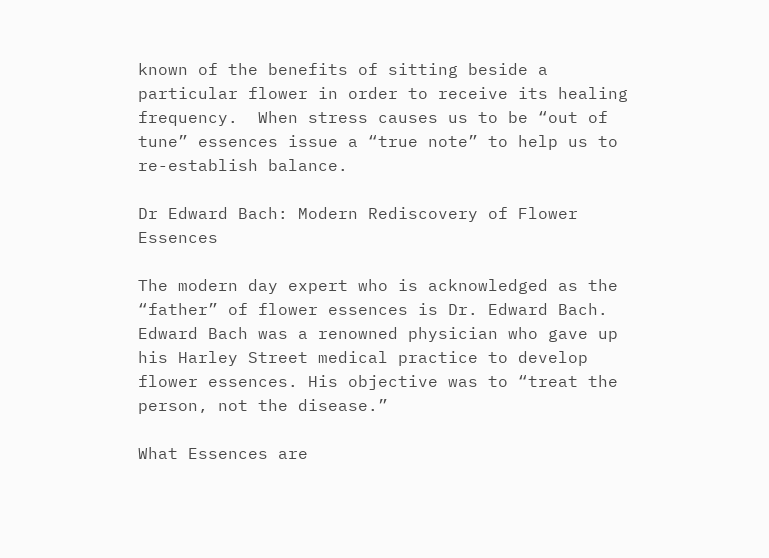known of the benefits of sitting beside a particular flower in order to receive its healing frequency.  When stress causes us to be “out of tune” essences issue a “true note” to help us to re-establish balance.

Dr Edward Bach: Modern Rediscovery of Flower Essences

The modern day expert who is acknowledged as the “father” of flower essences is Dr. Edward Bach. Edward Bach was a renowned physician who gave up his Harley Street medical practice to develop flower essences. His objective was to “treat the person, not the disease.”

What Essences are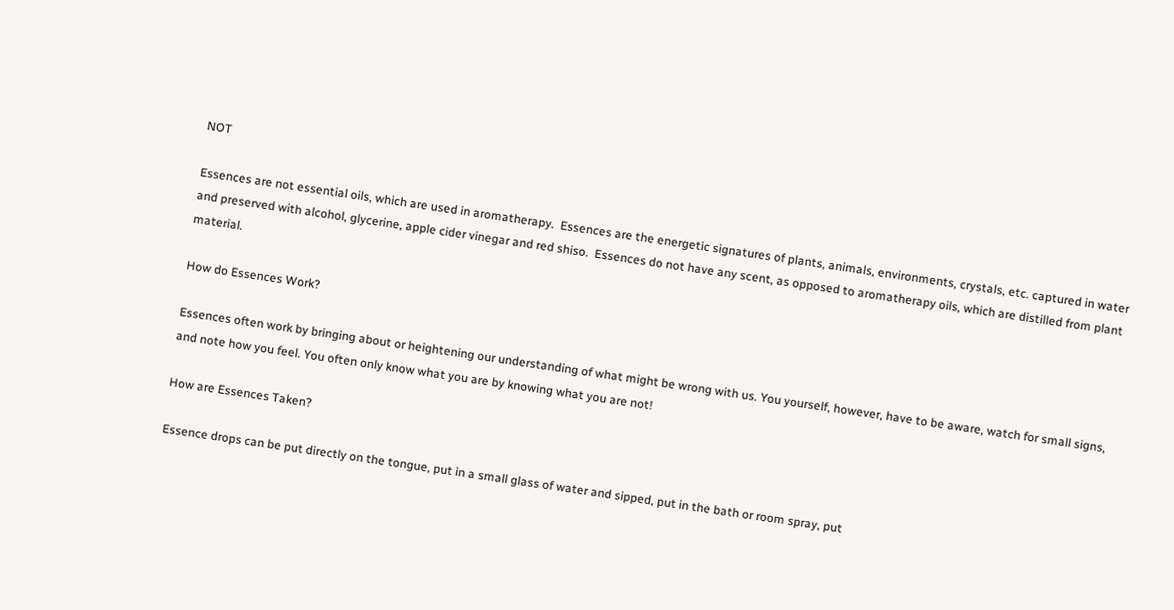NOT

Essences are not essential oils, which are used in aromatherapy.  Essences are the energetic signatures of plants, animals, environments, crystals, etc. captured in water and preserved with alcohol, glycerine, apple cider vinegar and red shiso.  Essences do not have any scent, as opposed to aromatherapy oils, which are distilled from plant material.

How do Essences Work?

Essences often work by bringing about or heightening our understanding of what might be wrong with us. You yourself, however, have to be aware, watch for small signs, and note how you feel. You often only know what you are by knowing what you are not!

How are Essences Taken?

Essence drops can be put directly on the tongue, put in a small glass of water and sipped, put in the bath or room spray, put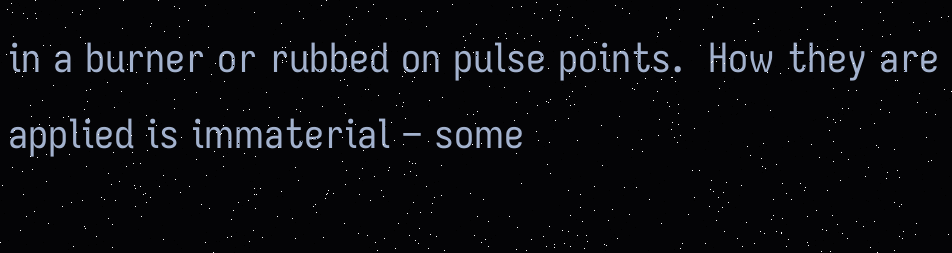in a burner or rubbed on pulse points.  How they are applied is immaterial – some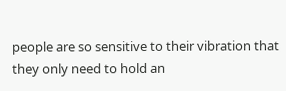people are so sensitive to their vibration that they only need to hold an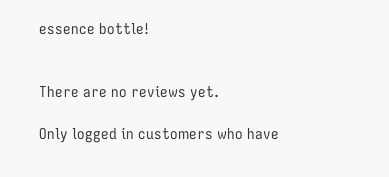essence bottle!


There are no reviews yet.

Only logged in customers who have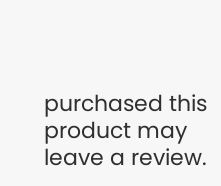purchased this product may leave a review.